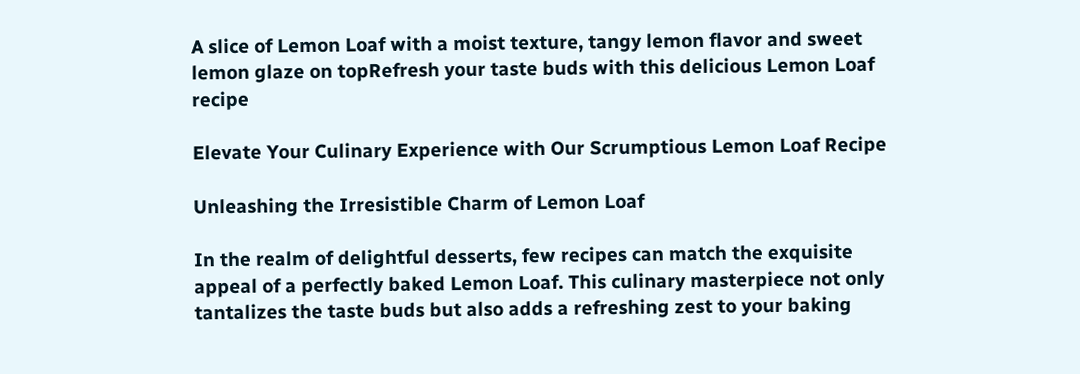A slice of Lemon Loaf with a moist texture, tangy lemon flavor and sweet lemon glaze on topRefresh your taste buds with this delicious Lemon Loaf recipe

Elevate Your Culinary Experience with Our Scrumptious Lemon Loaf Recipe

Unleashing the Irresistible Charm of Lemon Loaf

In the realm of delightful desserts, few recipes can match the exquisite appeal of a perfectly baked Lemon Loaf. This culinary masterpiece not only tantalizes the taste buds but also adds a refreshing zest to your baking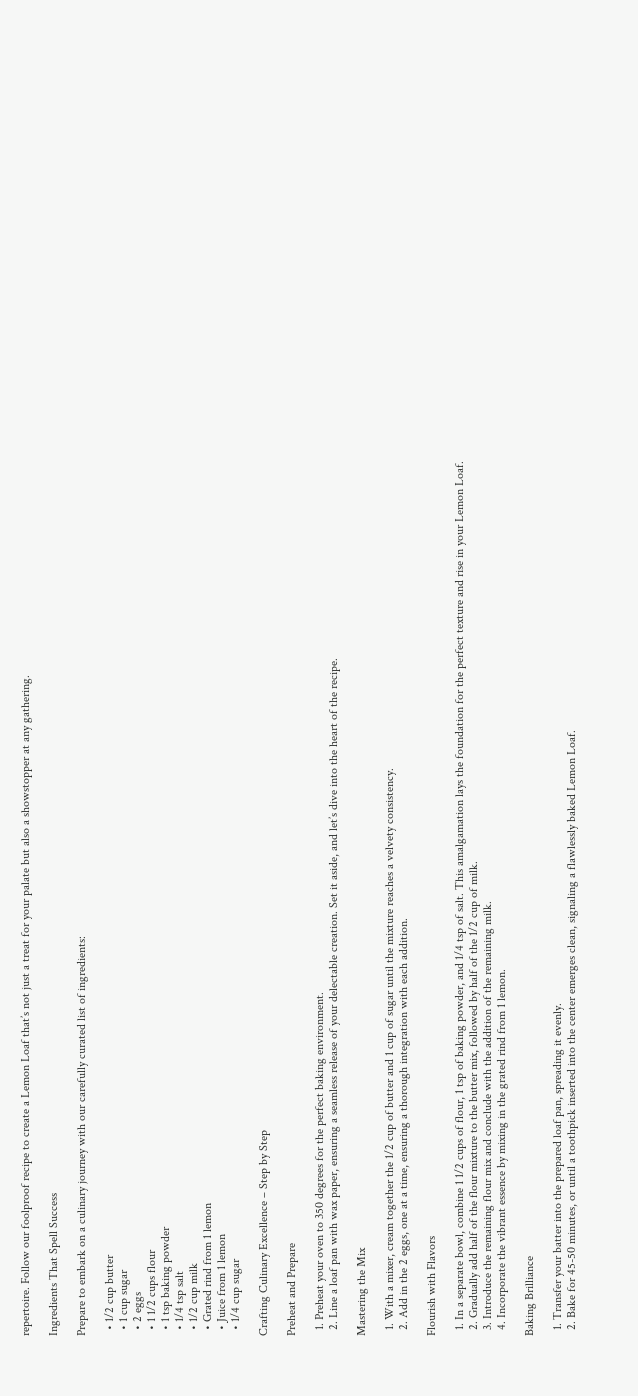repertoire. Follow our foolproof recipe to create a Lemon Loaf that’s not just a treat for your palate but also a showstopper at any gathering.

Ingredients That Spell Success

Prepare to embark on a culinary journey with our carefully curated list of ingredients:

  • 1/2 cup butter
  • 1 cup sugar
  • 2 eggs
  • 1 1/2 cups flour
  • 1 tsp baking powder
  • 1/4 tsp salt
  • 1/2 cup milk
  • Grated rind from 1 lemon
  • Juice from 1 lemon
  • 1/4 cup sugar

Crafting Culinary Excellence – Step by Step

Preheat and Prepare

  1. Preheat your oven to 350 degrees for the perfect baking environment.
  2. Line a loaf pan with wax paper, ensuring a seamless release of your delectable creation. Set it aside, and let’s dive into the heart of the recipe.

Mastering the Mix

  1. With a mixer, cream together the 1/2 cup of butter and 1 cup of sugar until the mixture reaches a velvety consistency.
  2. Add in the 2 eggs, one at a time, ensuring a thorough integration with each addition.

Flourish with Flavors

  1. In a separate bowl, combine 1 1/2 cups of flour, 1 tsp of baking powder, and 1/4 tsp of salt. This amalgamation lays the foundation for the perfect texture and rise in your Lemon Loaf.
  2. Gradually add half of the flour mixture to the butter mix, followed by half of the 1/2 cup of milk.
  3. Introduce the remaining flour mix and conclude with the addition of the remaining milk.
  4. Incorporate the vibrant essence by mixing in the grated rind from 1 lemon.

Baking Brilliance

  1. Transfer your batter into the prepared loaf pan, spreading it evenly.
  2. Bake for 45-50 minutes, or until a toothpick inserted into the center emerges clean, signaling a flawlessly baked Lemon Loaf.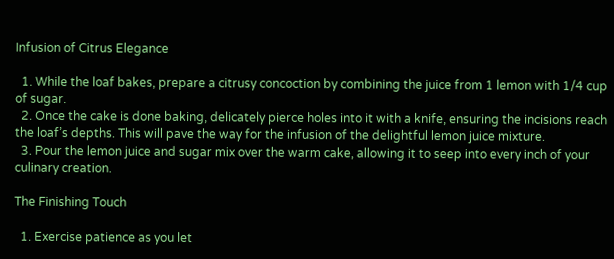Infusion of Citrus Elegance

  1. While the loaf bakes, prepare a citrusy concoction by combining the juice from 1 lemon with 1/4 cup of sugar.
  2. Once the cake is done baking, delicately pierce holes into it with a knife, ensuring the incisions reach the loaf’s depths. This will pave the way for the infusion of the delightful lemon juice mixture.
  3. Pour the lemon juice and sugar mix over the warm cake, allowing it to seep into every inch of your culinary creation.

The Finishing Touch

  1. Exercise patience as you let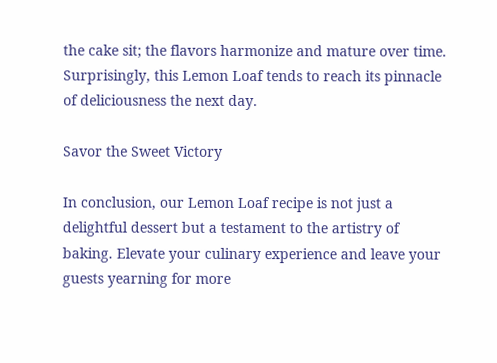the cake sit; the flavors harmonize and mature over time. Surprisingly, this Lemon Loaf tends to reach its pinnacle of deliciousness the next day.

Savor the Sweet Victory

In conclusion, our Lemon Loaf recipe is not just a delightful dessert but a testament to the artistry of baking. Elevate your culinary experience and leave your guests yearning for more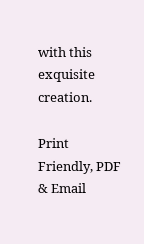with this exquisite creation.

Print Friendly, PDF & Email